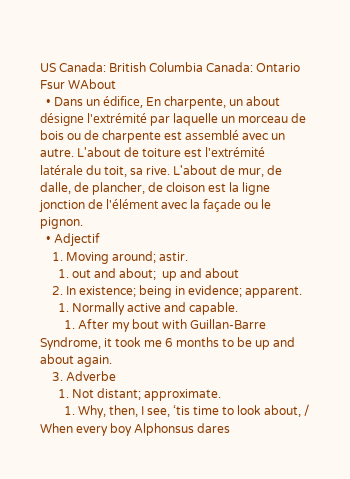US Canada: British Columbia Canada: Ontario
Fsur WAbout
  • Dans un édifice, En charpente, un about désigne l'extrémité par laquelle un morceau de bois ou de charpente est assemblé avec un autre. L'about de toiture est l'extrémité latérale du toit, sa rive. L'about de mur, de dalle, de plancher, de cloison est la ligne jonction de l'élément avec la façade ou le pignon.
  • Adjectif
    1. Moving around; astir.
      1. out and about;  up and about
    2. In existence; being in evidence; apparent.
      1. Normally active and capable.
        1. After my bout with Guillan-Barre Syndrome, it took me 6 months to be up and about again.
    3. Adverbe
      1. Not distant; approximate.
        1. Why, then, I see, ‘tis time to look about, / When every boy Alphonsus dares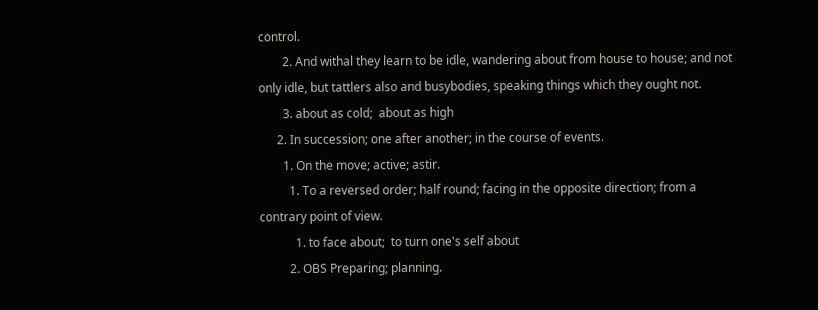control.
        2. And withal they learn to be idle, wandering about from house to house; and not only idle, but tattlers also and busybodies, speaking things which they ought not.
        3. about as cold;  about as high
      2. In succession; one after another; in the course of events.
        1. On the move; active; astir.
          1. To a reversed order; half round; facing in the opposite direction; from a contrary point of view.
            1. to face about;  to turn one's self about
          2. OBS Preparing; planning.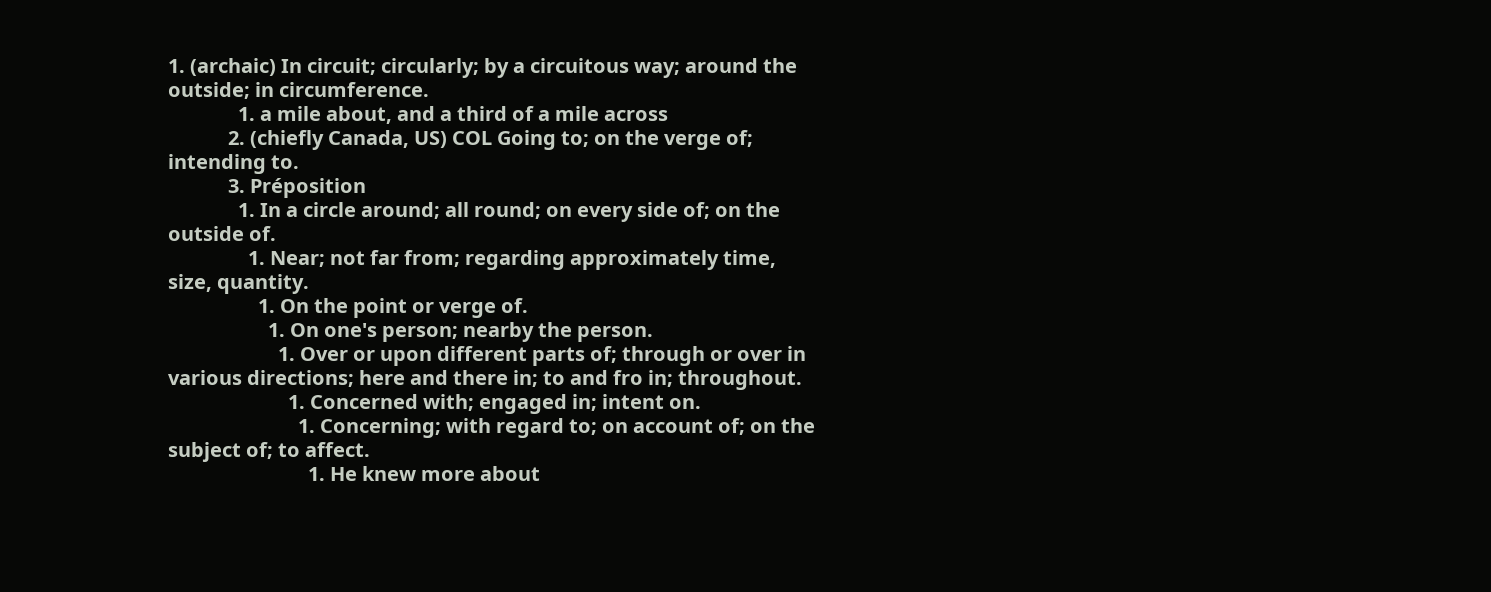1. (archaic) In circuit; circularly; by a circuitous way; around the outside; in circumference.
              1. a mile about, and a third of a mile across
            2. (chiefly Canada, US) COL Going to; on the verge of; intending to.
            3. Préposition
              1. In a circle around; all round; on every side of; on the outside of.
                1. Near; not far from; regarding approximately time, size, quantity.
                  1. On the point or verge of.
                    1. On one's person; nearby the person.
                      1. Over or upon different parts of; through or over in various directions; here and there in; to and fro in; throughout.
                        1. Concerned with; engaged in; intent on.
                          1. Concerning; with regard to; on account of; on the subject of; to affect.
                            1. He knew more about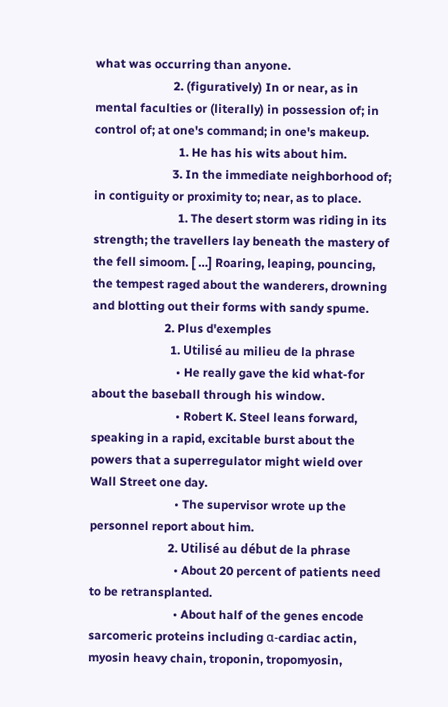what was occurring than anyone.
                          2. (figuratively) In or near, as in mental faculties or (literally) in possession of; in control of; at one's command; in one's makeup.
                            1. He has his wits about him.
                          3. In the immediate neighborhood of; in contiguity or proximity to; near, as to place.
                            1. The desert storm was riding in its strength; the travellers lay beneath the mastery of the fell simoom. [ …] Roaring, leaping, pouncing, the tempest raged about the wanderers, drowning and blotting out their forms with sandy spume.
                        2. Plus d'exemples
                          1. Utilisé au milieu de la phrase
                            • He really gave the kid what-for about the baseball through his window.
                            • Robert K. Steel leans forward, speaking in a rapid, excitable burst about the powers that a superregulator might wield over Wall Street one day.
                            • The supervisor wrote up the personnel report about him.
                          2. Utilisé au début de la phrase
                            • About 20 percent of patients need to be retransplanted.
                            • About half of the genes encode sarcomeric proteins including α-cardiac actin, myosin heavy chain, troponin, tropomyosin,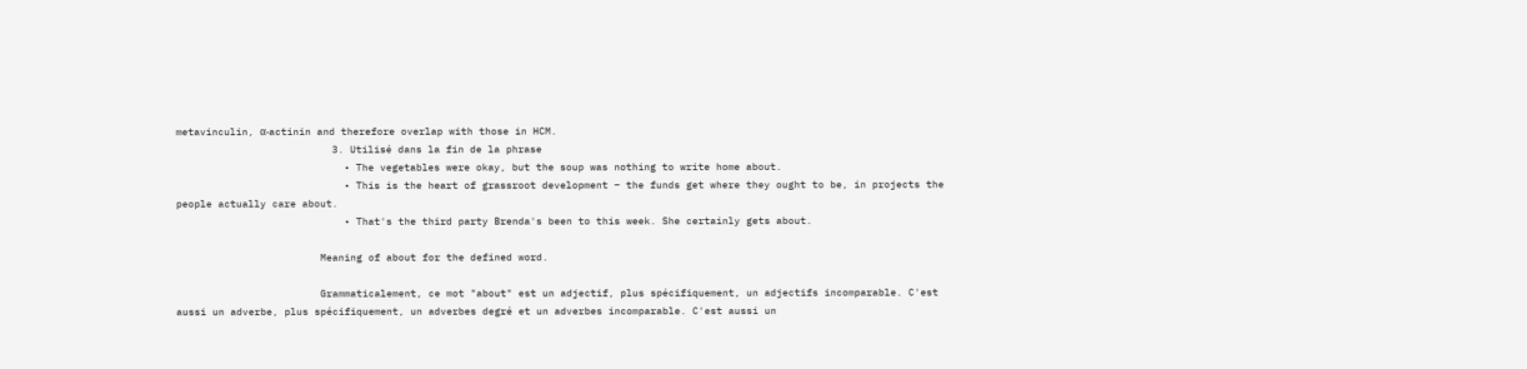metavinculin, α-actinin and therefore overlap with those in HCM.
                          3. Utilisé dans la fin de la phrase
                            • The vegetables were okay, but the soup was nothing to write home about.
                            • This is the heart of grassroot development – the funds get where they ought to be, in projects the people actually care about.
                            • That's the third party Brenda's been to this week. She certainly gets about.

                        Meaning of about for the defined word.

                        Grammaticalement, ce mot "about" est un adjectif, plus spécifiquement, un adjectifs incomparable. C'est aussi un adverbe, plus spécifiquement, un adverbes degré et un adverbes incomparable. C'est aussi un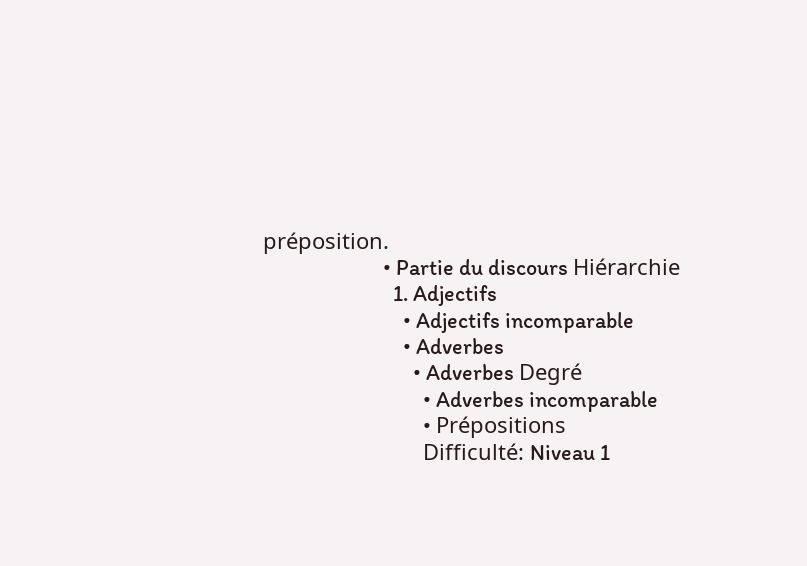préposition.
                        • Partie du discours Hiérarchie
                          1. Adjectifs
                            • Adjectifs incomparable
                            • Adverbes
                              • Adverbes Degré
                                • Adverbes incomparable
                                • Prépositions
                                Difficulté: Niveau 1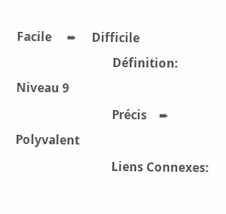Facile     ➨     Difficile
                                Définition: Niveau 9
                                Précis    ➨     Polyvalent
                                Liens Connexes: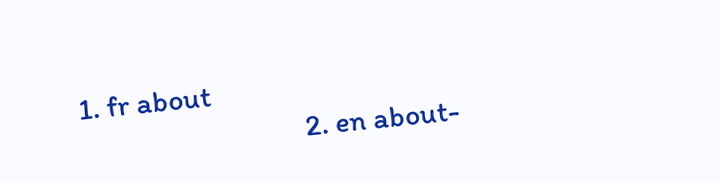1. fr about
                                2. en about-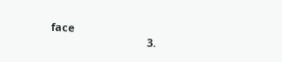face
                                3.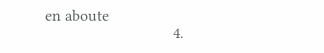en aboute
                                4.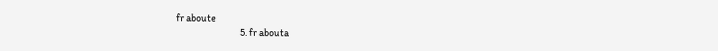fr aboute
                                5. fr abouta